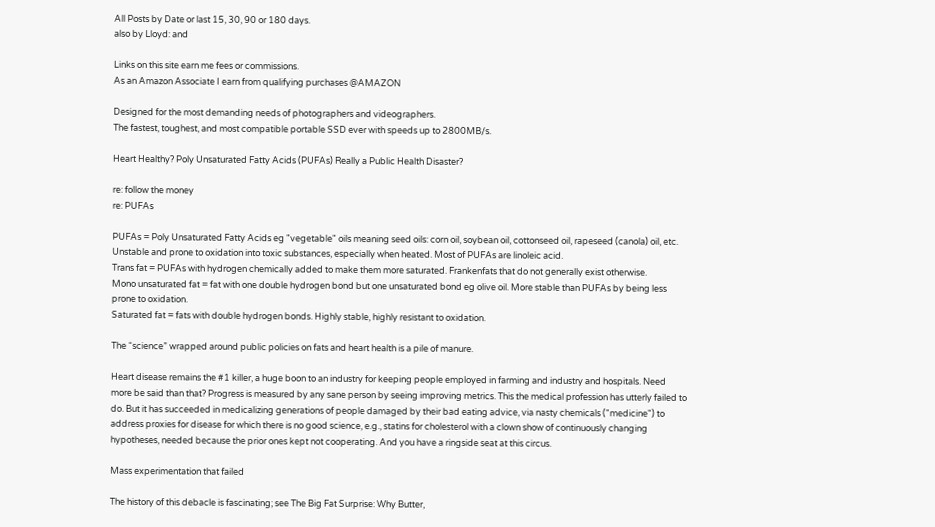All Posts by Date or last 15, 30, 90 or 180 days.
also by Lloyd: and

Links on this site earn me fees or commissions.
As an Amazon Associate I earn from qualifying purchases @AMAZON

Designed for the most demanding needs of photographers and videographers.
The fastest, toughest, and most compatible portable SSD ever with speeds up to 2800MB/s.

Heart Healthy? Poly Unsaturated Fatty Acids (PUFAs) Really a Public Health Disaster?

re: follow the money
re: PUFAs

PUFAs = Poly Unsaturated Fatty Acids eg "vegetable" oils meaning seed oils: corn oil, soybean oil, cottonseed oil, rapeseed (canola) oil, etc. Unstable and prone to oxidation into toxic substances, especially when heated. Most of PUFAs are linoleic acid.
Trans fat = PUFAs with hydrogen chemically added to make them more saturated. Frankenfats that do not generally exist otherwise.
Mono unsaturated fat = fat with one double hydrogen bond but one unsaturated bond eg olive oil. More stable than PUFAs by being less prone to oxidation.
Saturated fat = fats with double hydrogen bonds. Highly stable, highly resistant to oxidation.

The “science” wrapped around public policies on fats and heart health is a pile of manure.

Heart disease remains the #1 killer, a huge boon to an industry for keeping people employed in farming and industry and hospitals. Need more be said than that? Progress is measured by any sane person by seeing improving metrics. This the medical profession has utterly failed to do. But it has succeeded in medicalizing generations of people damaged by their bad eating advice, via nasty chemicals ("medicine") to address proxies for disease for which there is no good science, e.g., statins for cholesterol with a clown show of continuously changing hypotheses, needed because the prior ones kept not cooperating. And you have a ringside seat at this circus.

Mass experimentation that failed

The history of this debacle is fascinating; see The Big Fat Surprise: Why Butter,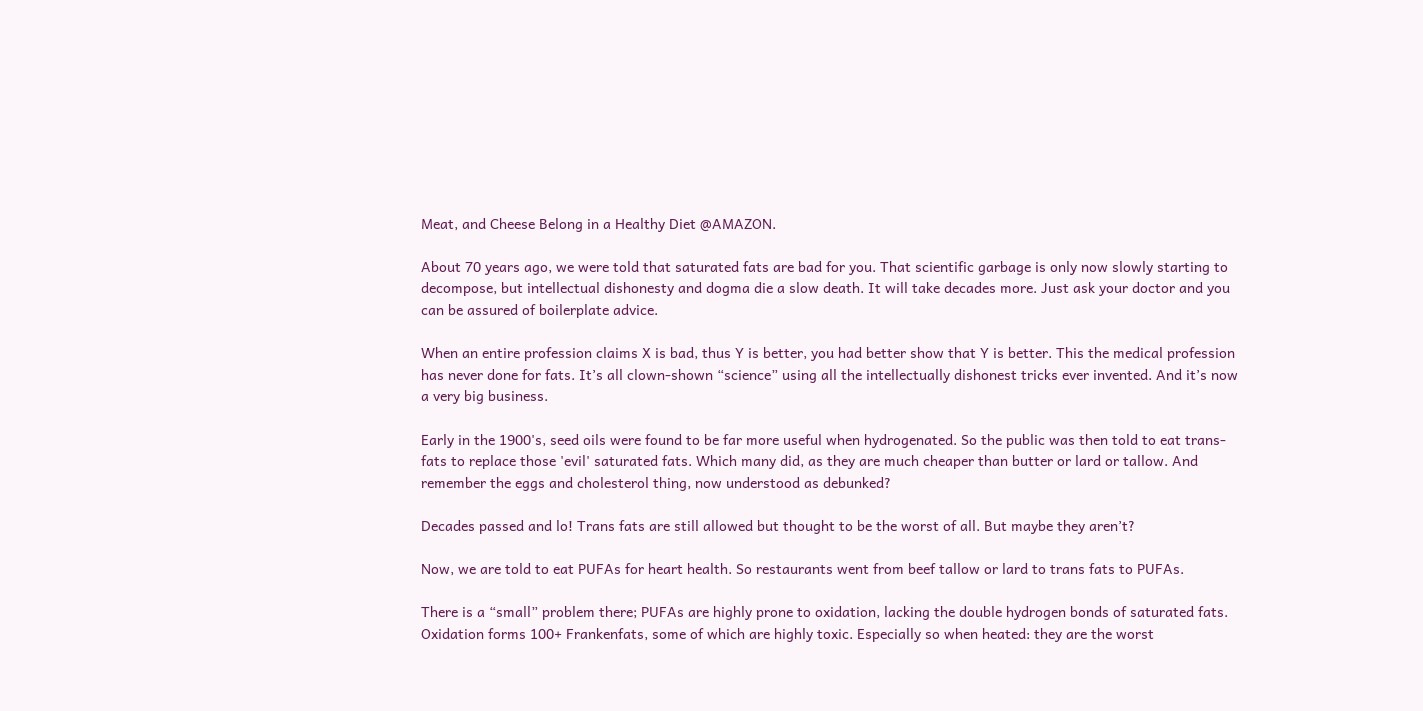Meat, and Cheese Belong in a Healthy Diet @AMAZON.

About 70 years ago, we were told that saturated fats are bad for you. That scientific garbage is only now slowly starting to decompose, but intellectual dishonesty and dogma die a slow death. It will take decades more. Just ask your doctor and you can be assured of boilerplate advice.

When an entire profession claims X is bad, thus Y is better, you had better show that Y is better. This the medical profession has never done for fats. It’s all clown-shown “science” using all the intellectually dishonest tricks ever invented. And it’s now a very big business.

Early in the 1900's, seed oils were found to be far more useful when hydrogenated. So the public was then told to eat trans-fats to replace those 'evil' saturated fats. Which many did, as they are much cheaper than butter or lard or tallow. And remember the eggs and cholesterol thing, now understood as debunked?

Decades passed and lo! Trans fats are still allowed but thought to be the worst of all. But maybe they aren’t?

Now, we are told to eat PUFAs for heart health. So restaurants went from beef tallow or lard to trans fats to PUFAs.

There is a “small” problem there; PUFAs are highly prone to oxidation, lacking the double hydrogen bonds of saturated fats. Oxidation forms 100+ Frankenfats, some of which are highly toxic. Especially so when heated: they are the worst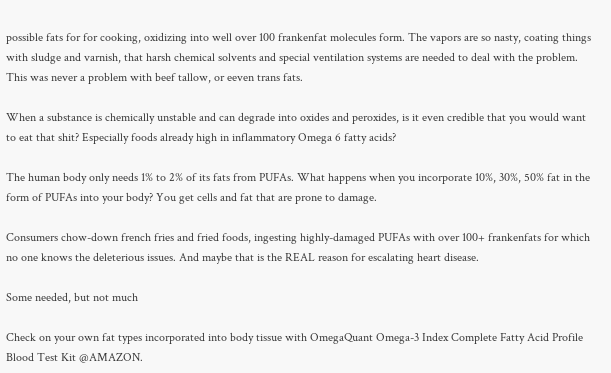possible fats for for cooking, oxidizing into well over 100 frankenfat molecules form. The vapors are so nasty, coating things with sludge and varnish, that harsh chemical solvents and special ventilation systems are needed to deal with the problem. This was never a problem with beef tallow, or eeven trans fats.

When a substance is chemically unstable and can degrade into oxides and peroxides, is it even credible that you would want to eat that shit? Especially foods already high in inflammatory Omega 6 fatty acids?

The human body only needs 1% to 2% of its fats from PUFAs. What happens when you incorporate 10%, 30%, 50% fat in the form of PUFAs into your body? You get cells and fat that are prone to damage.

Consumers chow-down french fries and fried foods, ingesting highly-damaged PUFAs with over 100+ frankenfats for which no one knows the deleterious issues. And maybe that is the REAL reason for escalating heart disease.

Some needed, but not much

Check on your own fat types incorporated into body tissue with OmegaQuant Omega-3 Index Complete Fatty Acid Profile Blood Test Kit @AMAZON.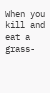When you kill and eat a grass-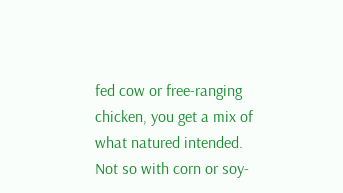fed cow or free-ranging chicken, you get a mix of what natured intended. Not so with corn or soy-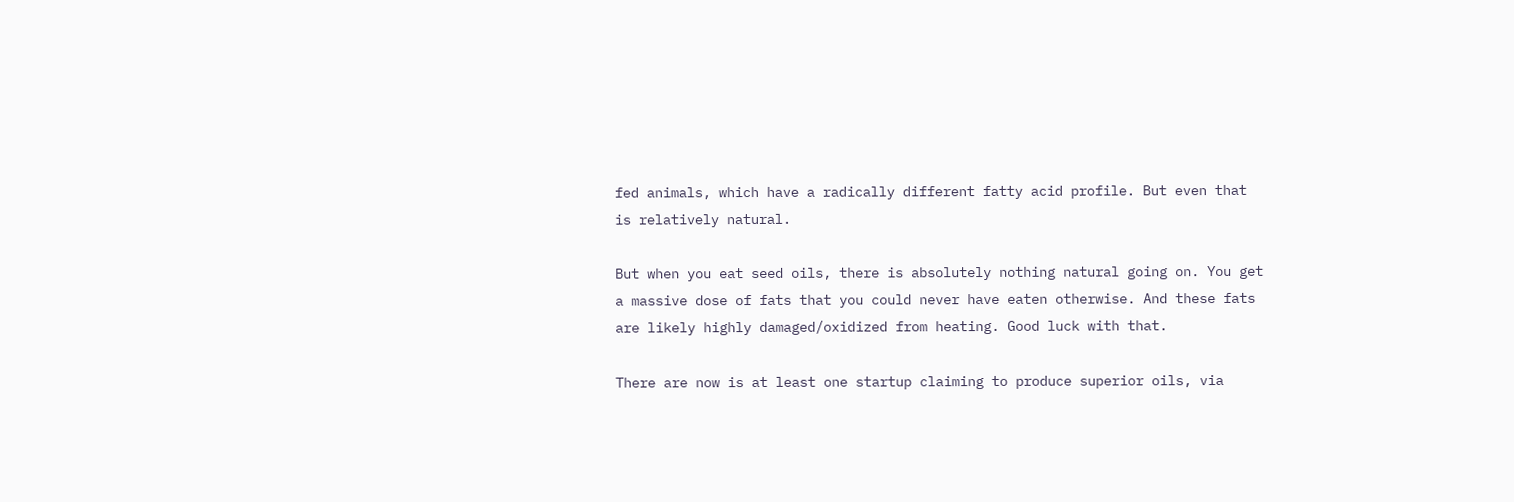fed animals, which have a radically different fatty acid profile. But even that is relatively natural.

But when you eat seed oils, there is absolutely nothing natural going on. You get a massive dose of fats that you could never have eaten otherwise. And these fats are likely highly damaged/oxidized from heating. Good luck with that.

There are now is at least one startup claiming to produce superior oils, via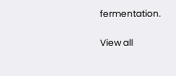fermentation.

View all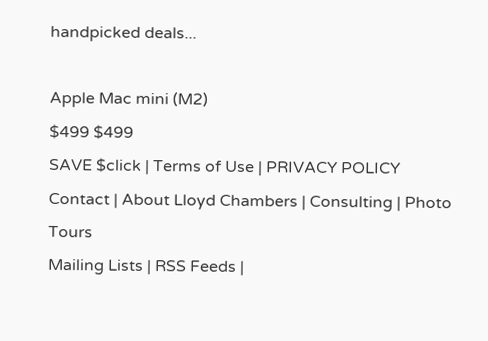handpicked deals...

Apple Mac mini (M2)
$499 $499
SAVE $click | Terms of Use | PRIVACY POLICY
Contact | About Lloyd Chambers | Consulting | Photo Tours
Mailing Lists | RSS Feeds |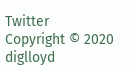Twitter
Copyright © 2020 diglloyd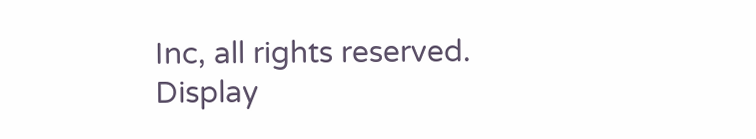Inc, all rights reserved.
Display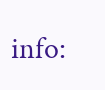info: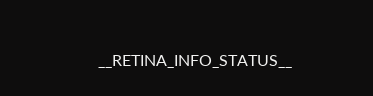__RETINA_INFO_STATUS__